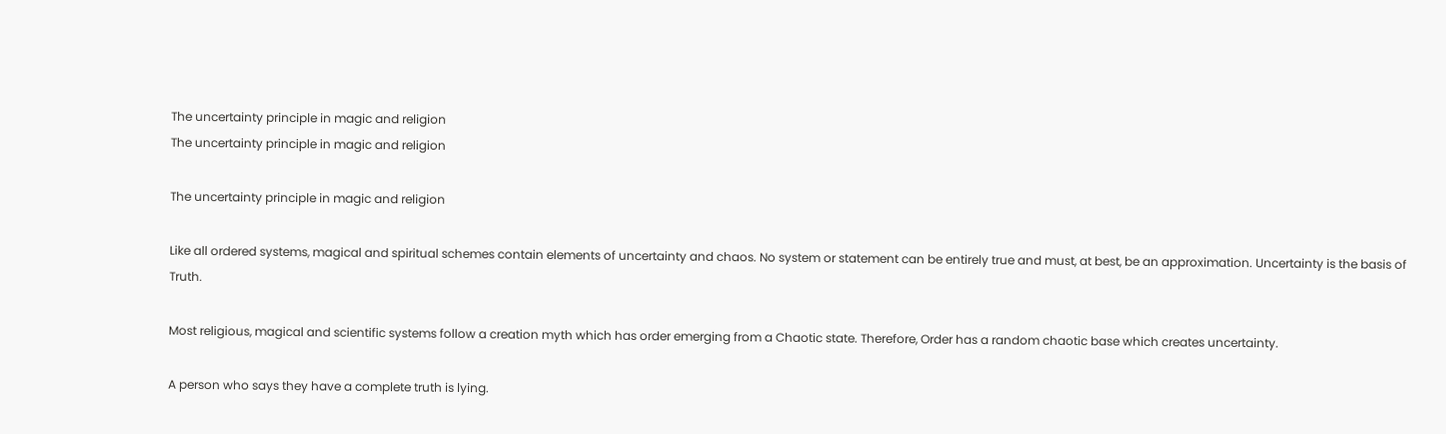The uncertainty principle in magic and religion
The uncertainty principle in magic and religion

The uncertainty principle in magic and religion

Like all ordered systems, magical and spiritual schemes contain elements of uncertainty and chaos. No system or statement can be entirely true and must, at best, be an approximation. Uncertainty is the basis of Truth.

Most religious, magical and scientific systems follow a creation myth which has order emerging from a Chaotic state. Therefore, Order has a random chaotic base which creates uncertainty.

A person who says they have a complete truth is lying.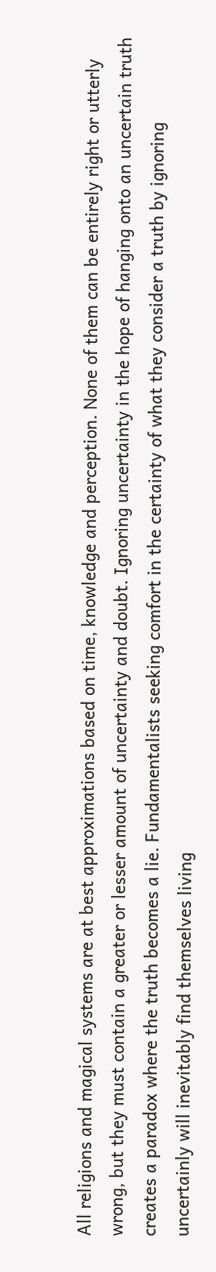All religions and magical systems are at best approximations based on time, knowledge and perception. None of them can be entirely right or utterly wrong, but they must contain a greater or lesser amount of uncertainty and doubt. Ignoring uncertainty in the hope of hanging onto an uncertain truth creates a paradox where the truth becomes a lie. Fundamentalists seeking comfort in the certainty of what they consider a truth by ignoring uncertainly will inevitably find themselves living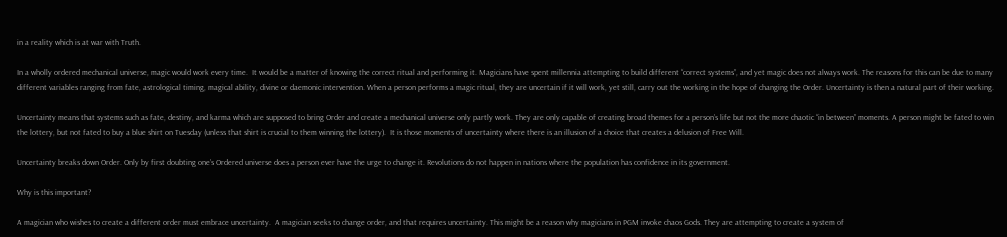in a reality which is at war with Truth.

In a wholly ordered mechanical universe, magic would work every time.  It would be a matter of knowing the correct ritual and performing it. Magicians have spent millennia attempting to build different “correct systems”, and yet magic does not always work. The reasons for this can be due to many different variables ranging from fate, astrological timing, magical ability, divine or daemonic intervention. When a person performs a magic ritual, they are uncertain if it will work, yet still, carry out the working in the hope of changing the Order. Uncertainty is then a natural part of their working.

Uncertainty means that systems such as fate, destiny, and karma which are supposed to bring Order and create a mechanical universe only partly work. They are only capable of creating broad themes for a person’s life but not the more chaotic “in between” moments. A person might be fated to win the lottery, but not fated to buy a blue shirt on Tuesday (unless that shirt is crucial to them winning the lottery).  It is those moments of uncertainty where there is an illusion of a choice that creates a delusion of Free Will.

Uncertainty breaks down Order. Only by first doubting one’s Ordered universe does a person ever have the urge to change it. Revolutions do not happen in nations where the population has confidence in its government.

Why is this important?

A magician who wishes to create a different order must embrace uncertainty.  A magician seeks to change order, and that requires uncertainty. This might be a reason why magicians in PGM invoke chaos Gods. They are attempting to create a system of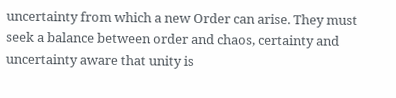uncertainty from which a new Order can arise. They must seek a balance between order and chaos, certainty and uncertainty aware that unity is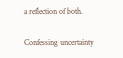a reflection of both.

Confessing uncertainty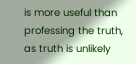is more useful than professing the truth, as truth is unlikely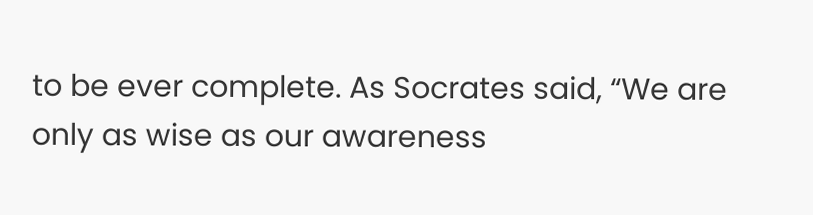to be ever complete. As Socrates said, “We are only as wise as our awareness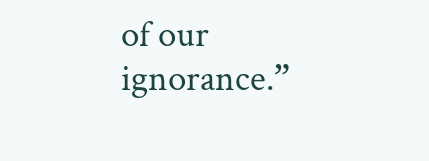of our ignorance.”